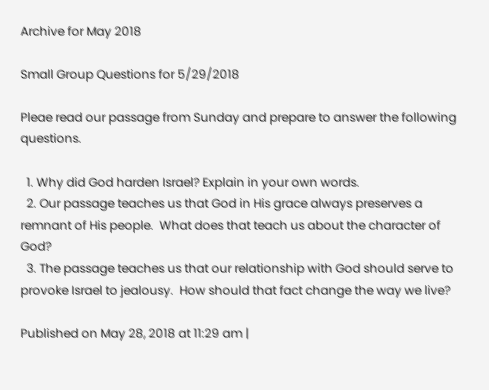Archive for May 2018

Small Group Questions for 5/29/2018

Pleae read our passage from Sunday and prepare to answer the following questions.

  1. Why did God harden Israel? Explain in your own words.
  2. Our passage teaches us that God in His grace always preserves a remnant of His people.  What does that teach us about the character of God?
  3. The passage teaches us that our relationship with God should serve to provoke Israel to jealousy.  How should that fact change the way we live?

Published on May 28, 2018 at 11:29 am |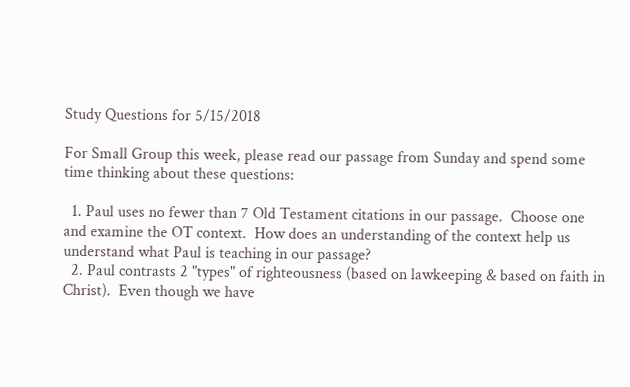Study Questions for 5/15/2018

For Small Group this week, please read our passage from Sunday and spend some time thinking about these questions:

  1. Paul uses no fewer than 7 Old Testament citations in our passage.  Choose one and examine the OT context.  How does an understanding of the context help us understand what Paul is teaching in our passage?
  2. Paul contrasts 2 "types" of righteousness (based on lawkeeping & based on faith in Christ).  Even though we have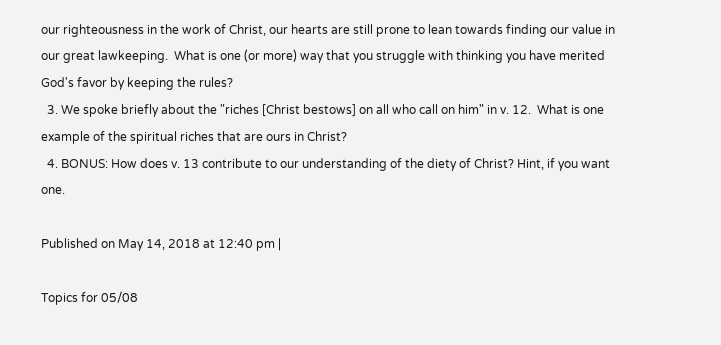our righteousness in the work of Christ, our hearts are still prone to lean towards finding our value in our great lawkeeping.  What is one (or more) way that you struggle with thinking you have merited God's favor by keeping the rules?
  3. We spoke briefly about the "riches [Christ bestows] on all who call on him" in v. 12.  What is one example of the spiritual riches that are ours in Christ?
  4. BONUS: How does v. 13 contribute to our understanding of the diety of Christ? Hint, if you want one.

Published on May 14, 2018 at 12:40 pm |

Topics for 05/08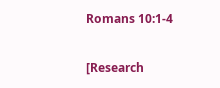Romans 10:1-4

[Research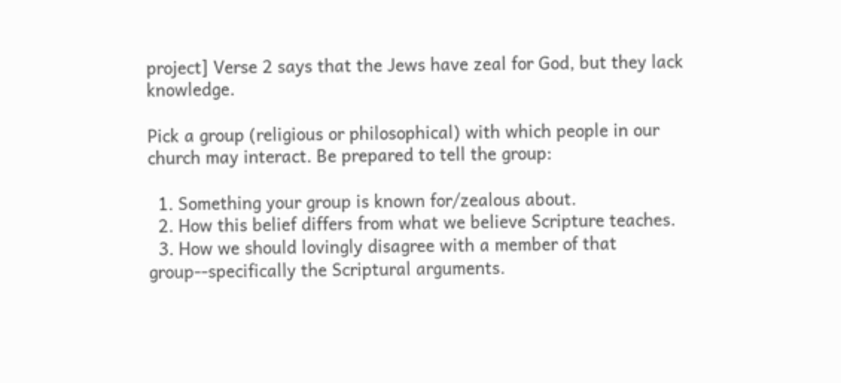project] Verse 2 says that the Jews have zeal for God, but they lack knowledge.

Pick a group (religious or philosophical) with which people in our church may interact. Be prepared to tell the group:

  1. Something your group is known for/zealous about.
  2. How this belief differs from what we believe Scripture teaches.
  3. How we should lovingly disagree with a member of that group--specifically the Scriptural arguments.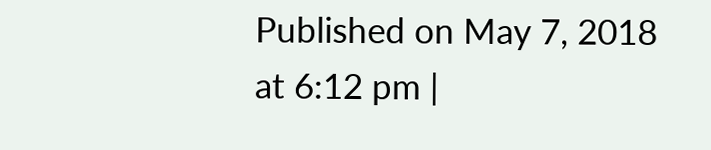Published on May 7, 2018 at 6:12 pm |